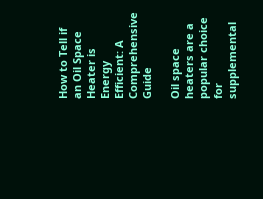How to Tell if an Oil Space Heater is Energy Efficient: A Comprehensive Guide

Oil space heaters are a popular choice for supplemental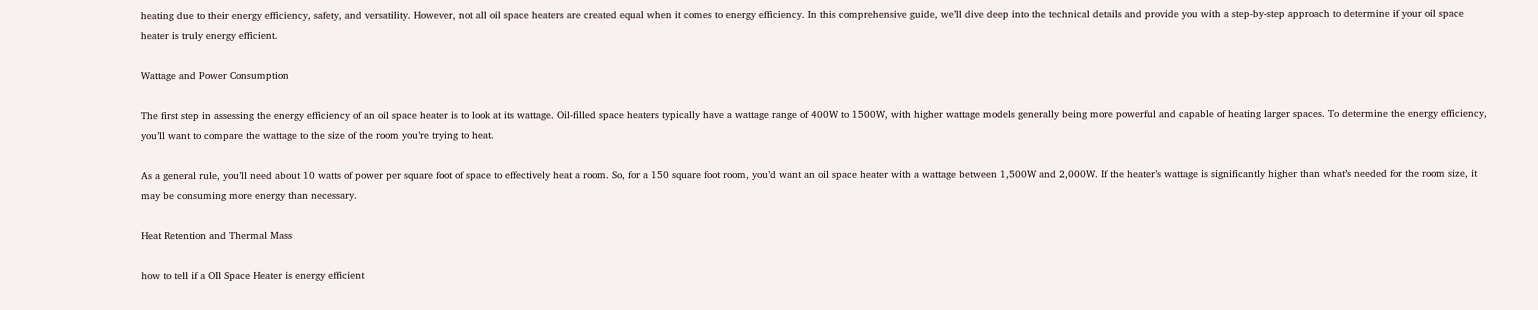heating due to their energy efficiency, safety, and versatility. However, not all oil space heaters are created equal when it comes to energy efficiency. In this comprehensive guide, we’ll dive deep into the technical details and provide you with a step-by-step approach to determine if your oil space heater is truly energy efficient.

Wattage and Power Consumption

The first step in assessing the energy efficiency of an oil space heater is to look at its wattage. Oil-filled space heaters typically have a wattage range of 400W to 1500W, with higher wattage models generally being more powerful and capable of heating larger spaces. To determine the energy efficiency, you’ll want to compare the wattage to the size of the room you’re trying to heat.

As a general rule, you’ll need about 10 watts of power per square foot of space to effectively heat a room. So, for a 150 square foot room, you’d want an oil space heater with a wattage between 1,500W and 2,000W. If the heater’s wattage is significantly higher than what’s needed for the room size, it may be consuming more energy than necessary.

Heat Retention and Thermal Mass

how to tell if a OIl Space Heater is energy efficient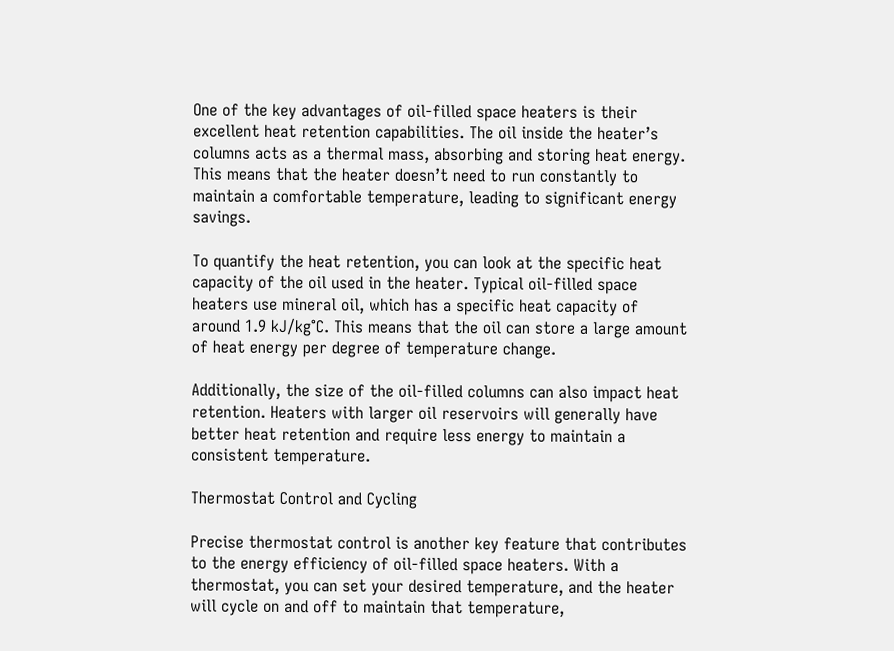One of the key advantages of oil-filled space heaters is their excellent heat retention capabilities. The oil inside the heater’s columns acts as a thermal mass, absorbing and storing heat energy. This means that the heater doesn’t need to run constantly to maintain a comfortable temperature, leading to significant energy savings.

To quantify the heat retention, you can look at the specific heat capacity of the oil used in the heater. Typical oil-filled space heaters use mineral oil, which has a specific heat capacity of around 1.9 kJ/kg°C. This means that the oil can store a large amount of heat energy per degree of temperature change.

Additionally, the size of the oil-filled columns can also impact heat retention. Heaters with larger oil reservoirs will generally have better heat retention and require less energy to maintain a consistent temperature.

Thermostat Control and Cycling

Precise thermostat control is another key feature that contributes to the energy efficiency of oil-filled space heaters. With a thermostat, you can set your desired temperature, and the heater will cycle on and off to maintain that temperature,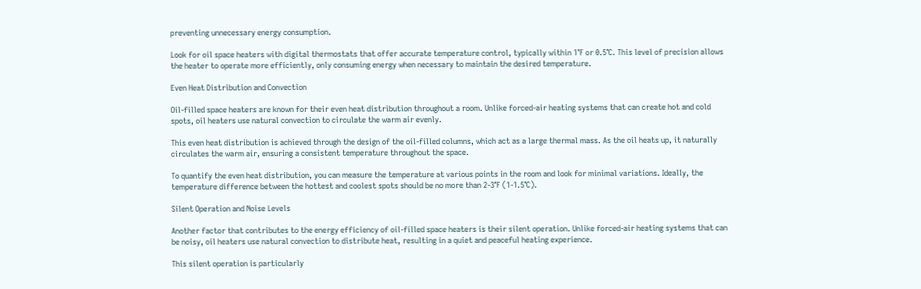preventing unnecessary energy consumption.

Look for oil space heaters with digital thermostats that offer accurate temperature control, typically within 1°F or 0.5°C. This level of precision allows the heater to operate more efficiently, only consuming energy when necessary to maintain the desired temperature.

Even Heat Distribution and Convection

Oil-filled space heaters are known for their even heat distribution throughout a room. Unlike forced-air heating systems that can create hot and cold spots, oil heaters use natural convection to circulate the warm air evenly.

This even heat distribution is achieved through the design of the oil-filled columns, which act as a large thermal mass. As the oil heats up, it naturally circulates the warm air, ensuring a consistent temperature throughout the space.

To quantify the even heat distribution, you can measure the temperature at various points in the room and look for minimal variations. Ideally, the temperature difference between the hottest and coolest spots should be no more than 2-3°F (1-1.5°C).

Silent Operation and Noise Levels

Another factor that contributes to the energy efficiency of oil-filled space heaters is their silent operation. Unlike forced-air heating systems that can be noisy, oil heaters use natural convection to distribute heat, resulting in a quiet and peaceful heating experience.

This silent operation is particularly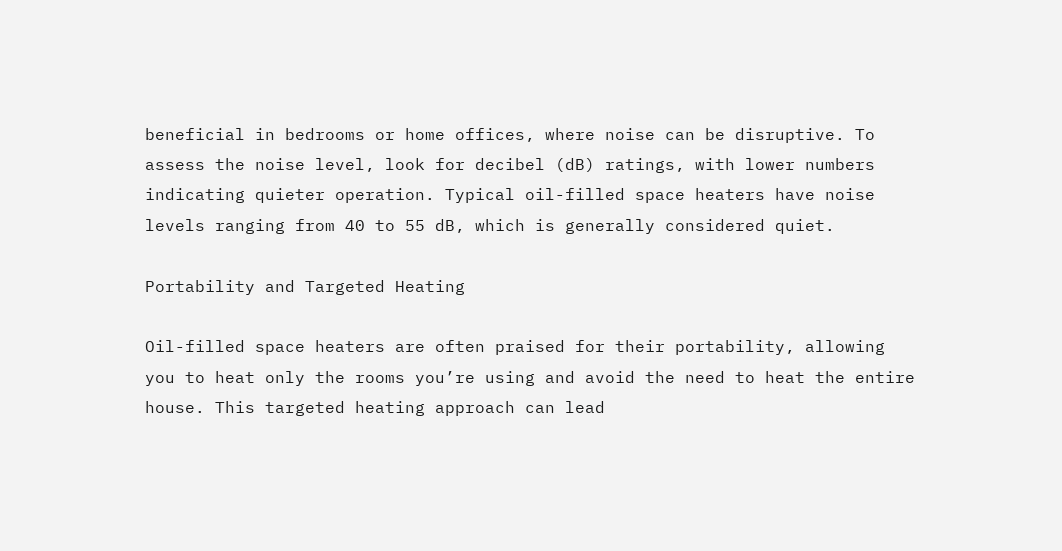beneficial in bedrooms or home offices, where noise can be disruptive. To assess the noise level, look for decibel (dB) ratings, with lower numbers indicating quieter operation. Typical oil-filled space heaters have noise levels ranging from 40 to 55 dB, which is generally considered quiet.

Portability and Targeted Heating

Oil-filled space heaters are often praised for their portability, allowing you to heat only the rooms you’re using and avoid the need to heat the entire house. This targeted heating approach can lead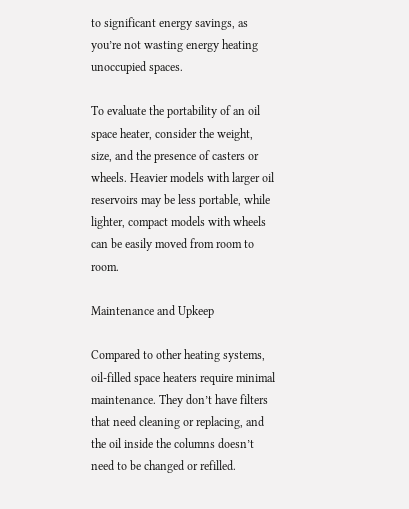to significant energy savings, as you’re not wasting energy heating unoccupied spaces.

To evaluate the portability of an oil space heater, consider the weight, size, and the presence of casters or wheels. Heavier models with larger oil reservoirs may be less portable, while lighter, compact models with wheels can be easily moved from room to room.

Maintenance and Upkeep

Compared to other heating systems, oil-filled space heaters require minimal maintenance. They don’t have filters that need cleaning or replacing, and the oil inside the columns doesn’t need to be changed or refilled.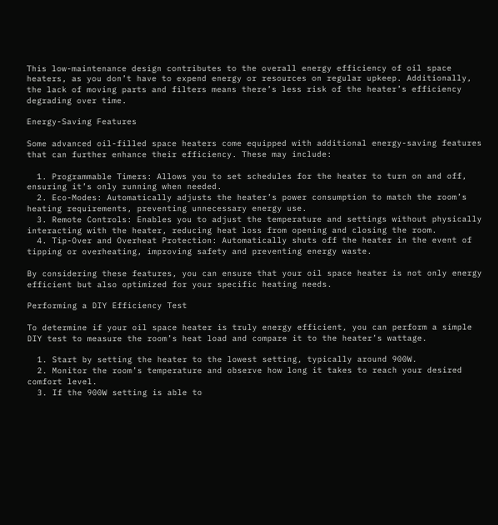This low-maintenance design contributes to the overall energy efficiency of oil space heaters, as you don’t have to expend energy or resources on regular upkeep. Additionally, the lack of moving parts and filters means there’s less risk of the heater’s efficiency degrading over time.

Energy-Saving Features

Some advanced oil-filled space heaters come equipped with additional energy-saving features that can further enhance their efficiency. These may include:

  1. Programmable Timers: Allows you to set schedules for the heater to turn on and off, ensuring it’s only running when needed.
  2. Eco-Modes: Automatically adjusts the heater’s power consumption to match the room’s heating requirements, preventing unnecessary energy use.
  3. Remote Controls: Enables you to adjust the temperature and settings without physically interacting with the heater, reducing heat loss from opening and closing the room.
  4. Tip-Over and Overheat Protection: Automatically shuts off the heater in the event of tipping or overheating, improving safety and preventing energy waste.

By considering these features, you can ensure that your oil space heater is not only energy efficient but also optimized for your specific heating needs.

Performing a DIY Efficiency Test

To determine if your oil space heater is truly energy efficient, you can perform a simple DIY test to measure the room’s heat load and compare it to the heater’s wattage.

  1. Start by setting the heater to the lowest setting, typically around 900W.
  2. Monitor the room’s temperature and observe how long it takes to reach your desired comfort level.
  3. If the 900W setting is able to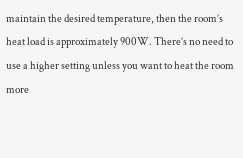maintain the desired temperature, then the room’s heat load is approximately 900W. There’s no need to use a higher setting unless you want to heat the room more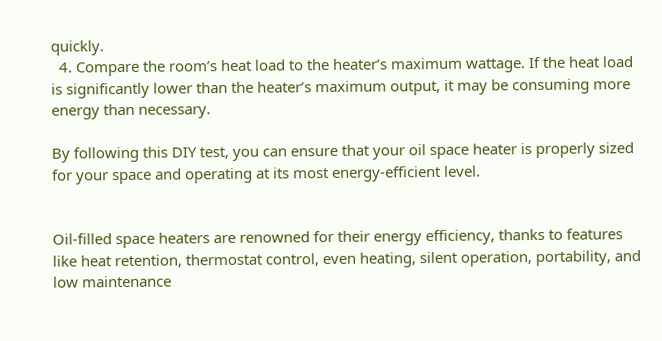quickly.
  4. Compare the room’s heat load to the heater’s maximum wattage. If the heat load is significantly lower than the heater’s maximum output, it may be consuming more energy than necessary.

By following this DIY test, you can ensure that your oil space heater is properly sized for your space and operating at its most energy-efficient level.


Oil-filled space heaters are renowned for their energy efficiency, thanks to features like heat retention, thermostat control, even heating, silent operation, portability, and low maintenance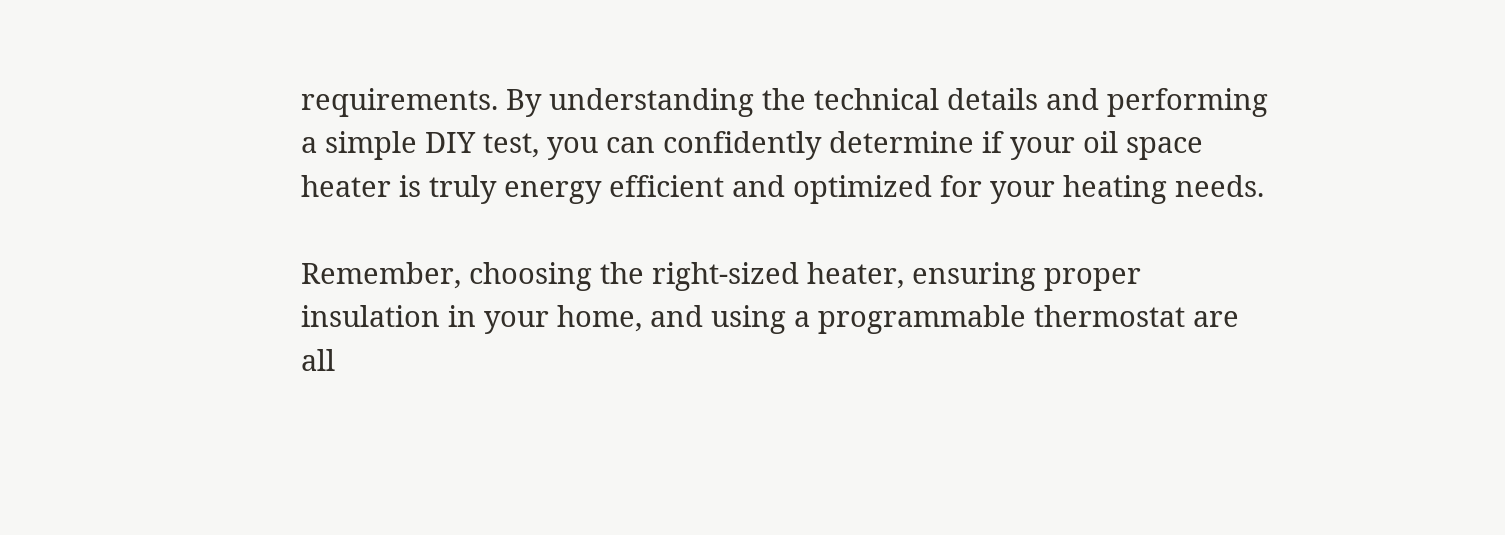requirements. By understanding the technical details and performing a simple DIY test, you can confidently determine if your oil space heater is truly energy efficient and optimized for your heating needs.

Remember, choosing the right-sized heater, ensuring proper insulation in your home, and using a programmable thermostat are all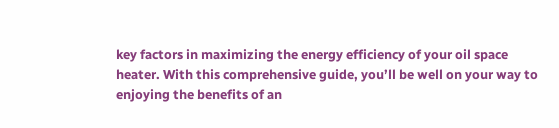key factors in maximizing the energy efficiency of your oil space heater. With this comprehensive guide, you’ll be well on your way to enjoying the benefits of an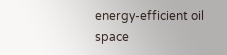energy-efficient oil space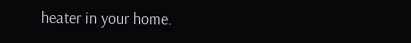heater in your home.